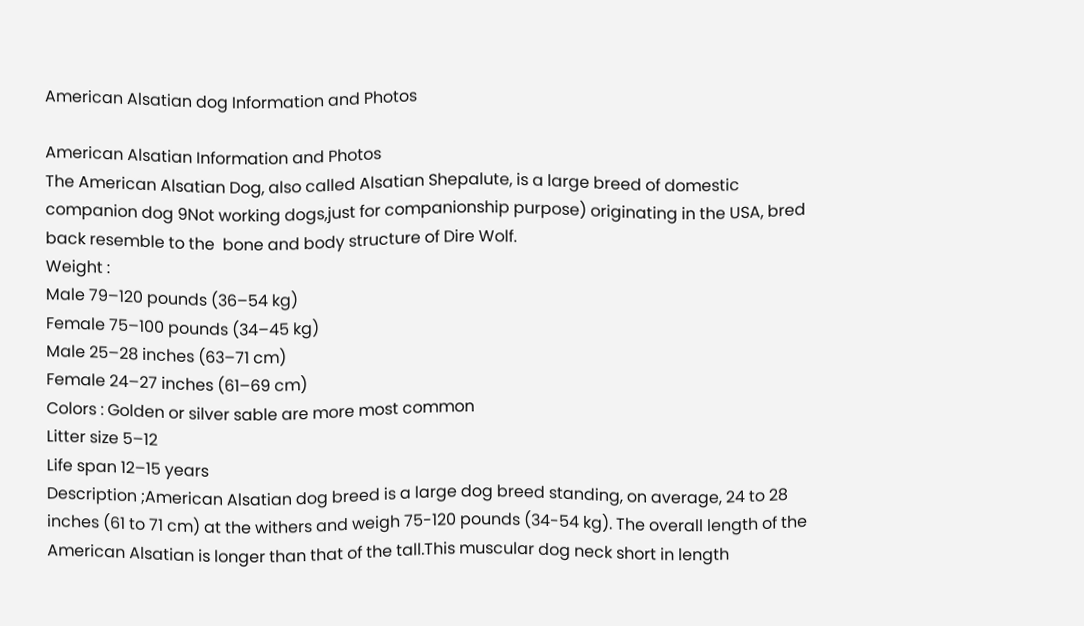American Alsatian dog Information and Photos

American Alsatian Information and Photos
The American Alsatian Dog, also called Alsatian Shepalute, is a large breed of domestic companion dog 9Not working dogs,just for companionship purpose) originating in the USA, bred back resemble to the  bone and body structure of Dire Wolf.
Weight :
Male 79–120 pounds (36–54 kg)
Female 75–100 pounds (34–45 kg)
Male 25–28 inches (63–71 cm)
Female 24–27 inches (61–69 cm)
Colors : Golden or silver sable are more most common
Litter size 5–12
Life span 12–15 years
Description ;American Alsatian dog breed is a large dog breed standing, on average, 24 to 28 inches (61 to 71 cm) at the withers and weigh 75-120 pounds (34-54 kg). The overall length of the American Alsatian is longer than that of the tall.This muscular dog neck short in length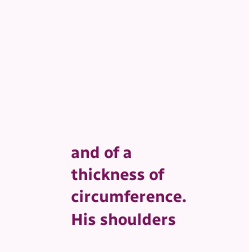and of a thickness of circumference. His shoulders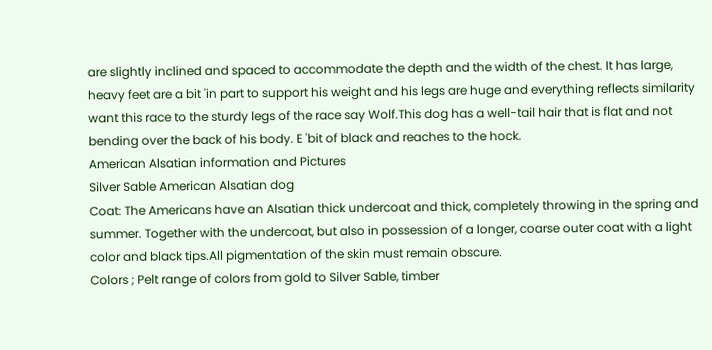are slightly inclined and spaced to accommodate the depth and the width of the chest. It has large, heavy feet are a bit 'in part to support his weight and his legs are huge and everything reflects similarity want this race to the sturdy legs of the race say Wolf.This dog has a well-tail hair that is flat and not bending over the back of his body. E 'bit of black and reaches to the hock.
American Alsatian information and Pictures
Silver Sable American Alsatian dog
Coat: The Americans have an Alsatian thick undercoat and thick, completely throwing in the spring and summer. Together with the undercoat, but also in possession of a longer, coarse outer coat with a light color and black tips.All pigmentation of the skin must remain obscure.
Colors ; Pelt range of colors from gold to Silver Sable, timber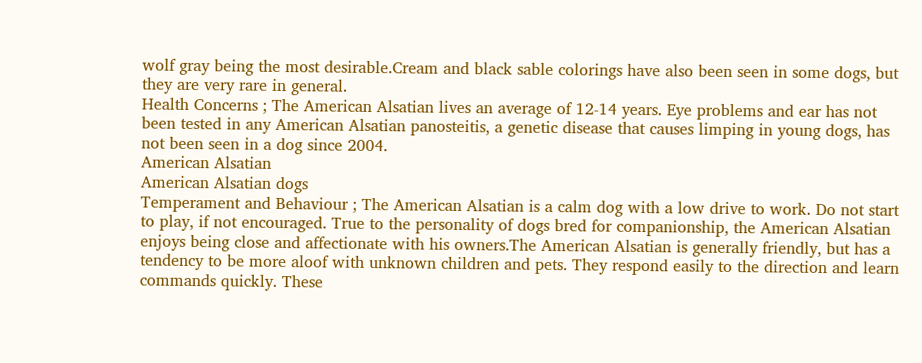wolf gray being the most desirable.Cream and black sable colorings have also been seen in some dogs, but they are very rare in general.
Health Concerns ; The American Alsatian lives an average of 12-14 years. Eye problems and ear has not been tested in any American Alsatian panosteitis, a genetic disease that causes limping in young dogs, has not been seen in a dog since 2004.
American Alsatian
American Alsatian dogs
Temperament and Behaviour ; The American Alsatian is a calm dog with a low drive to work. Do not start to play, if not encouraged. True to the personality of dogs bred for companionship, the American Alsatian enjoys being close and affectionate with his owners.The American Alsatian is generally friendly, but has a tendency to be more aloof with unknown children and pets. They respond easily to the direction and learn commands quickly. These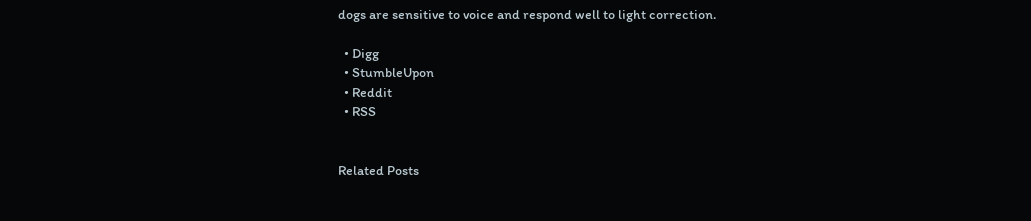dogs are sensitive to voice and respond well to light correction.

  • Digg
  • StumbleUpon
  • Reddit
  • RSS


Related Posts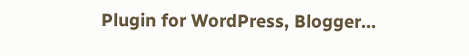Plugin for WordPress, Blogger...